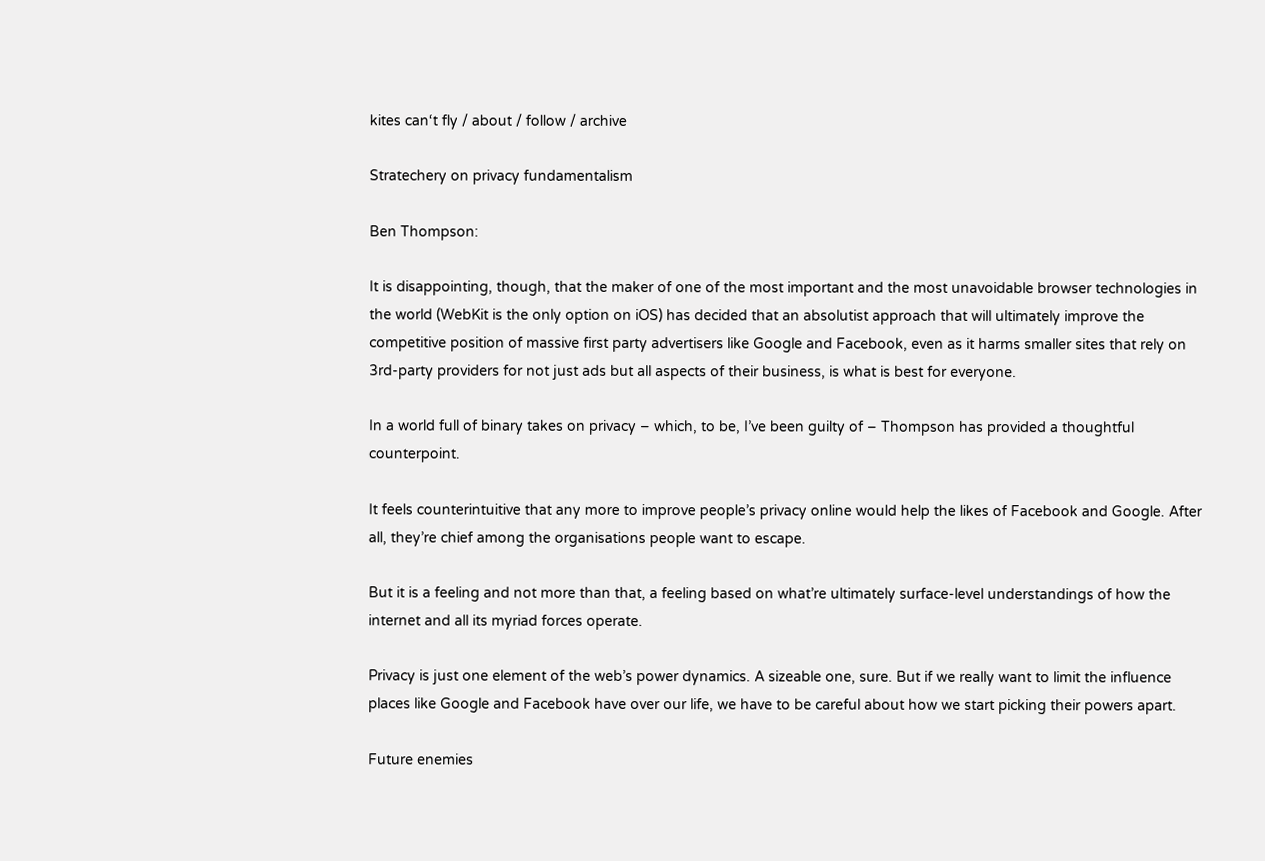kites can‘t fly / about / follow / archive

Stratechery on privacy fundamentalism

Ben Thompson:

It is disappointing, though, that the maker of one of the most important and the most unavoidable browser technologies in the world (WebKit is the only option on iOS) has decided that an absolutist approach that will ultimately improve the competitive position of massive first party advertisers like Google and Facebook, even as it harms smaller sites that rely on 3rd-party providers for not just ads but all aspects of their business, is what is best for everyone.

In a world full of binary takes on privacy – which, to be, I’ve been guilty of – Thompson has provided a thoughtful counterpoint.

It feels counterintuitive that any more to improve people’s privacy online would help the likes of Facebook and Google. After all, they’re chief among the organisations people want to escape.

But it is a feeling and not more than that, a feeling based on what’re ultimately surface-level understandings of how the internet and all its myriad forces operate.

Privacy is just one element of the web’s power dynamics. A sizeable one, sure. But if we really want to limit the influence places like Google and Facebook have over our life, we have to be careful about how we start picking their powers apart.

Future enemies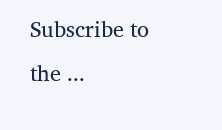Subscribe to the ...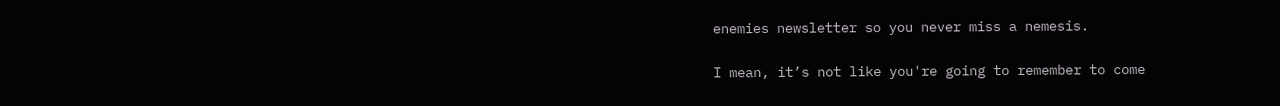enemies newsletter so you never miss a nemesis.

I mean, it’s not like you're going to remember to come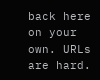back here on your own. URLs are hard.